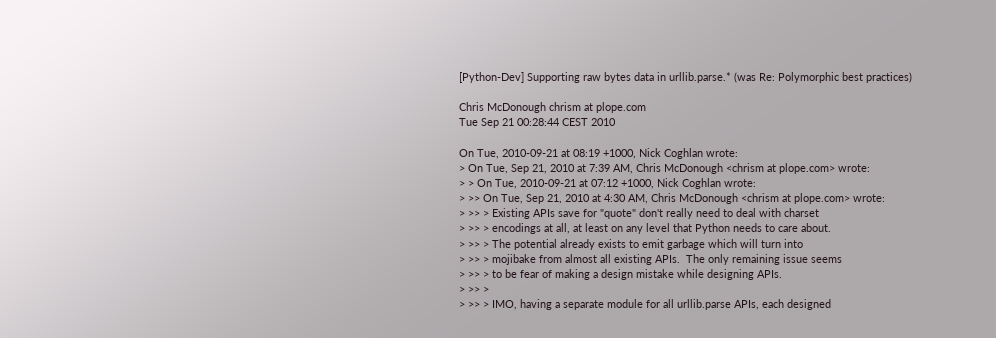[Python-Dev] Supporting raw bytes data in urllib.parse.* (was Re: Polymorphic best practices)

Chris McDonough chrism at plope.com
Tue Sep 21 00:28:44 CEST 2010

On Tue, 2010-09-21 at 08:19 +1000, Nick Coghlan wrote:
> On Tue, Sep 21, 2010 at 7:39 AM, Chris McDonough <chrism at plope.com> wrote:
> > On Tue, 2010-09-21 at 07:12 +1000, Nick Coghlan wrote:
> >> On Tue, Sep 21, 2010 at 4:30 AM, Chris McDonough <chrism at plope.com> wrote:
> >> > Existing APIs save for "quote" don't really need to deal with charset
> >> > encodings at all, at least on any level that Python needs to care about.
> >> > The potential already exists to emit garbage which will turn into
> >> > mojibake from almost all existing APIs.  The only remaining issue seems
> >> > to be fear of making a design mistake while designing APIs.
> >> >
> >> > IMO, having a separate module for all urllib.parse APIs, each designed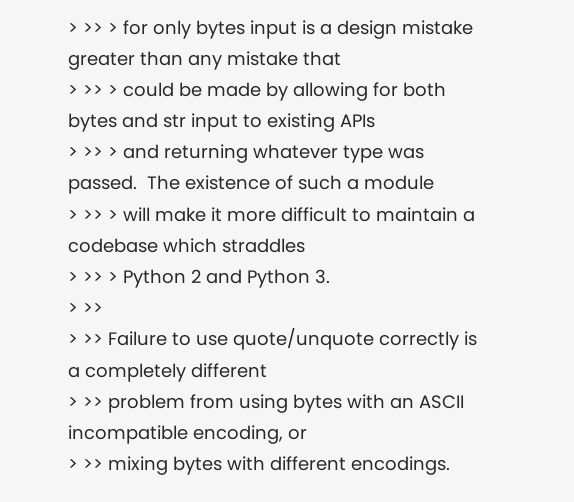> >> > for only bytes input is a design mistake greater than any mistake that
> >> > could be made by allowing for both bytes and str input to existing APIs
> >> > and returning whatever type was passed.  The existence of such a module
> >> > will make it more difficult to maintain a codebase which straddles
> >> > Python 2 and Python 3.
> >>
> >> Failure to use quote/unquote correctly is a completely different
> >> problem from using bytes with an ASCII incompatible encoding, or
> >> mixing bytes with different encodings.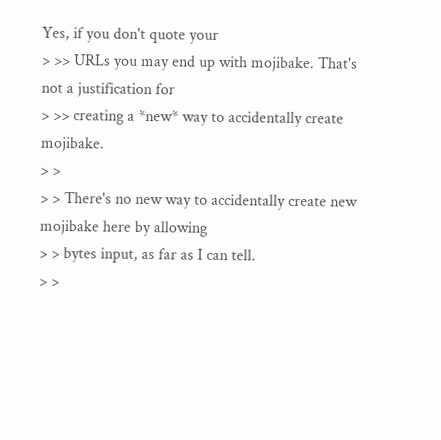Yes, if you don't quote your
> >> URLs you may end up with mojibake. That's not a justification for
> >> creating a *new* way to accidentally create mojibake.
> >
> > There's no new way to accidentally create new mojibake here by allowing
> > bytes input, as far as I can tell.
> >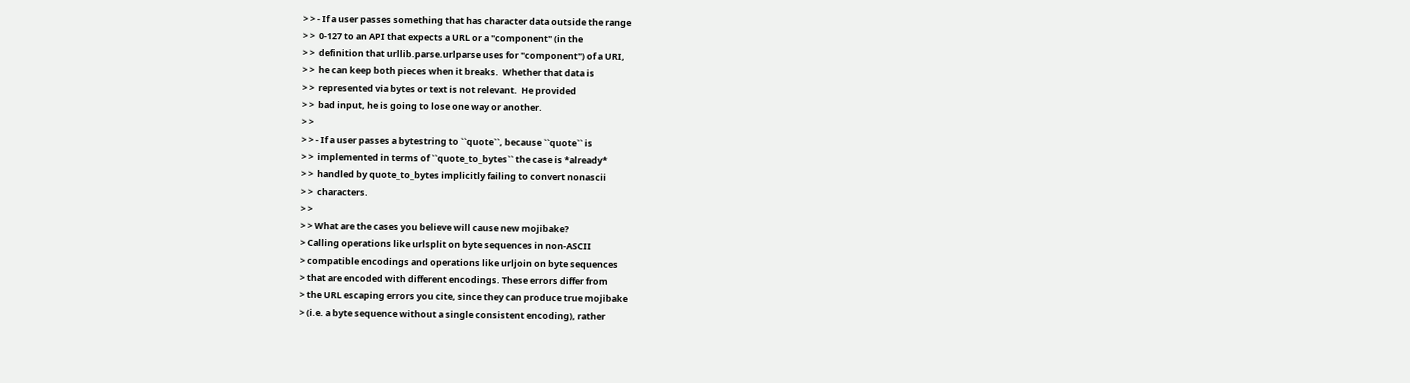> > - If a user passes something that has character data outside the range
> >  0-127 to an API that expects a URL or a "component" (in the
> >  definition that urllib.parse.urlparse uses for "component") of a URI,
> >  he can keep both pieces when it breaks.  Whether that data is
> >  represented via bytes or text is not relevant.  He provided
> >  bad input, he is going to lose one way or another.
> >
> > - If a user passes a bytestring to ``quote``, because ``quote`` is
> >  implemented in terms of ``quote_to_bytes`` the case is *already*
> >  handled by quote_to_bytes implicitly failing to convert nonascii
> >  characters.
> >
> > What are the cases you believe will cause new mojibake?
> Calling operations like urlsplit on byte sequences in non-ASCII
> compatible encodings and operations like urljoin on byte sequences
> that are encoded with different encodings. These errors differ from
> the URL escaping errors you cite, since they can produce true mojibake
> (i.e. a byte sequence without a single consistent encoding), rather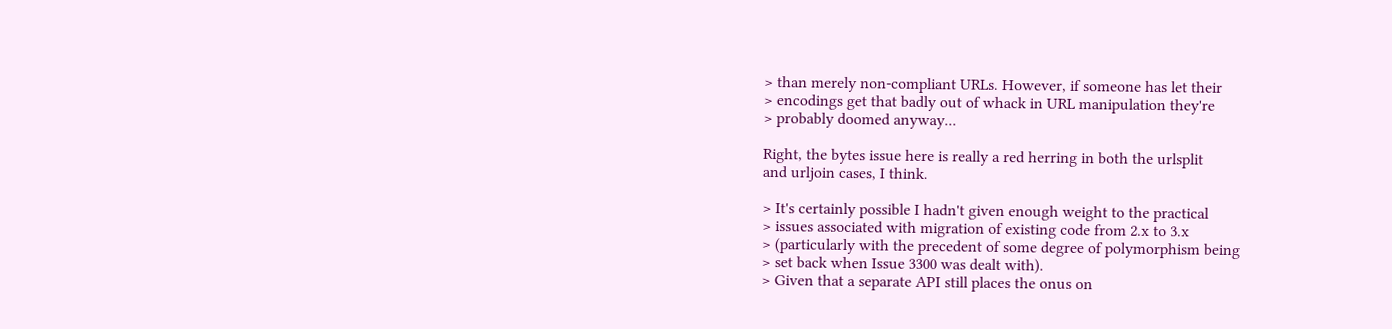> than merely non-compliant URLs. However, if someone has let their
> encodings get that badly out of whack in URL manipulation they're
> probably doomed anyway...

Right, the bytes issue here is really a red herring in both the urlsplit
and urljoin cases, I think.

> It's certainly possible I hadn't given enough weight to the practical
> issues associated with migration of existing code from 2.x to 3.x
> (particularly with the precedent of some degree of polymorphism being
> set back when Issue 3300 was dealt with).
> Given that a separate API still places the onus on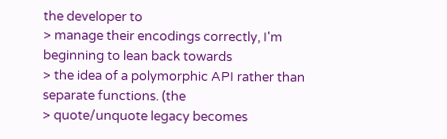the developer to
> manage their encodings correctly, I'm beginning to lean back towards
> the idea of a polymorphic API rather than separate functions. (the
> quote/unquote legacy becomes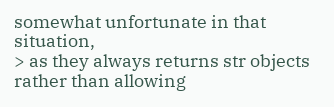somewhat unfortunate in that situation,
> as they always returns str objects rather than allowing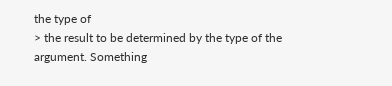the type of
> the result to be determined by the type of the argument. Something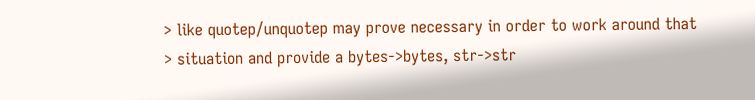> like quotep/unquotep may prove necessary in order to work around that
> situation and provide a bytes->bytes, str->str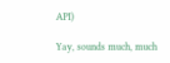API)

Yay, sounds much, much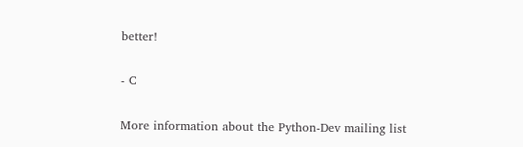better!

- C

More information about the Python-Dev mailing list